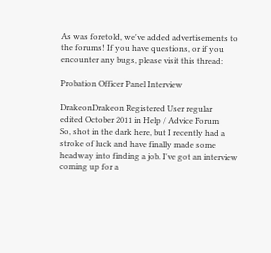As was foretold, we've added advertisements to the forums! If you have questions, or if you encounter any bugs, please visit this thread:

Probation Officer Panel Interview

DrakeonDrakeon Registered User regular
edited October 2011 in Help / Advice Forum
So, shot in the dark here, but I recently had a stroke of luck and have finally made some headway into finding a job. I've got an interview coming up for a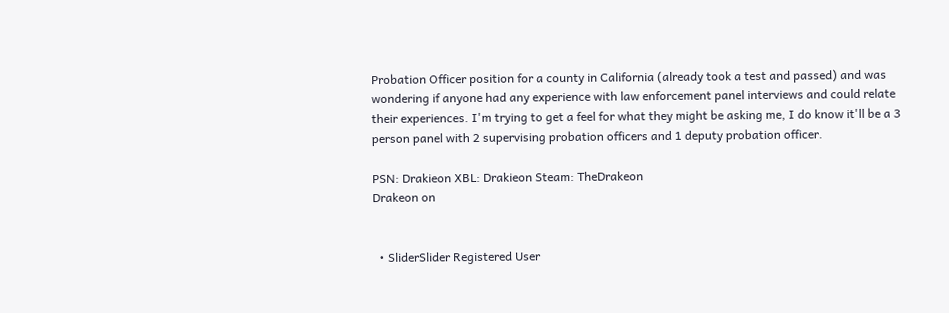Probation Officer position for a county in California (already took a test and passed) and was wondering if anyone had any experience with law enforcement panel interviews and could relate their experiences. I'm trying to get a feel for what they might be asking me, I do know it'll be a 3 person panel with 2 supervising probation officers and 1 deputy probation officer.

PSN: Drakieon XBL: Drakieon Steam: TheDrakeon
Drakeon on


  • SliderSlider Registered User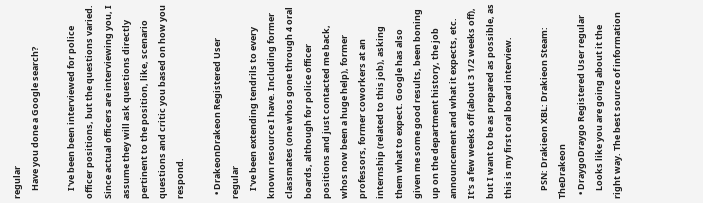regular
    Have you done a Google search?

    I've been been interviewed for police officer positions, but the questions varied. Since actual officers are interviewing you, I assume they will ask questions directly pertinent to the position, like, scenario questions and critic you based on how you respond.

  • DrakeonDrakeon Registered User regular
    I've been extending tendrils to every known resource I have. Including former classmates (one whos gone through 4 oral boards, although for police officer positions and just contacted me back, whos now been a huge help), former professors, former coworkers at an internship (related to this job), asking them what to expect. Google has also given me some good results, been boning up on the department history, the job announcement and what it expects, etc. It's a few weeks off (about 3 1/2 weeks off), but I want to be as prepared as possible, as this is my first oral board interview.

    PSN: Drakieon XBL: Drakieon Steam: TheDrakeon
  • DraygoDraygo Registered User regular
    Looks like you are going about it the right way. The best source of information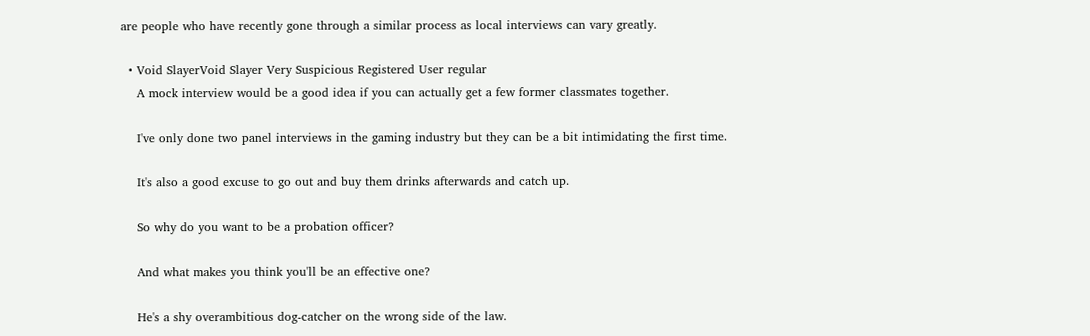are people who have recently gone through a similar process as local interviews can vary greatly.

  • Void SlayerVoid Slayer Very Suspicious Registered User regular
    A mock interview would be a good idea if you can actually get a few former classmates together.

    I've only done two panel interviews in the gaming industry but they can be a bit intimidating the first time.

    It's also a good excuse to go out and buy them drinks afterwards and catch up.

    So why do you want to be a probation officer?

    And what makes you think you'll be an effective one?

    He's a shy overambitious dog-catcher on the wrong side of the law.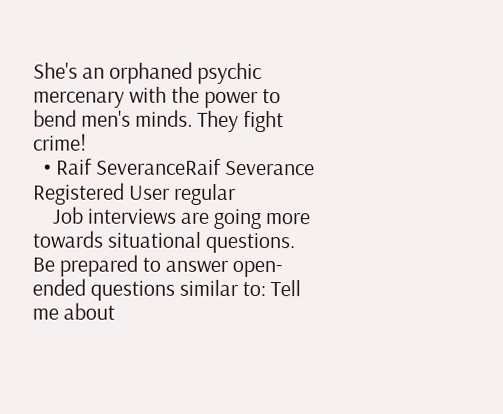She's an orphaned psychic mercenary with the power to bend men's minds. They fight crime!
  • Raif SeveranceRaif Severance Registered User regular
    Job interviews are going more towards situational questions. Be prepared to answer open-ended questions similar to: Tell me about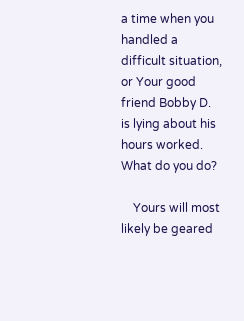a time when you handled a difficult situation, or Your good friend Bobby D. is lying about his hours worked. What do you do?

    Yours will most likely be geared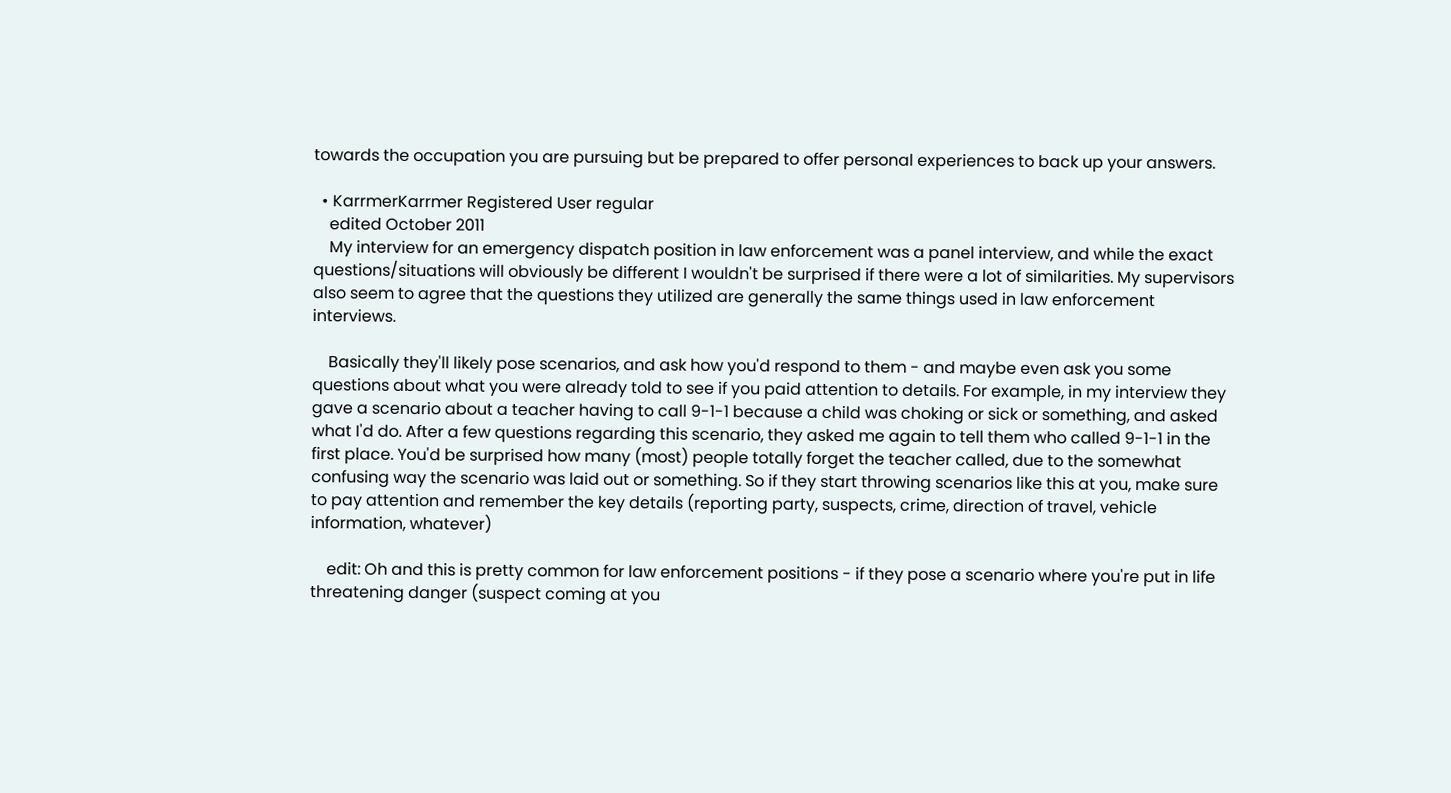towards the occupation you are pursuing but be prepared to offer personal experiences to back up your answers.

  • KarrmerKarrmer Registered User regular
    edited October 2011
    My interview for an emergency dispatch position in law enforcement was a panel interview, and while the exact questions/situations will obviously be different I wouldn't be surprised if there were a lot of similarities. My supervisors also seem to agree that the questions they utilized are generally the same things used in law enforcement interviews.

    Basically they'll likely pose scenarios, and ask how you'd respond to them - and maybe even ask you some questions about what you were already told to see if you paid attention to details. For example, in my interview they gave a scenario about a teacher having to call 9-1-1 because a child was choking or sick or something, and asked what I'd do. After a few questions regarding this scenario, they asked me again to tell them who called 9-1-1 in the first place. You'd be surprised how many (most) people totally forget the teacher called, due to the somewhat confusing way the scenario was laid out or something. So if they start throwing scenarios like this at you, make sure to pay attention and remember the key details (reporting party, suspects, crime, direction of travel, vehicle information, whatever)

    edit: Oh and this is pretty common for law enforcement positions - if they pose a scenario where you're put in life threatening danger (suspect coming at you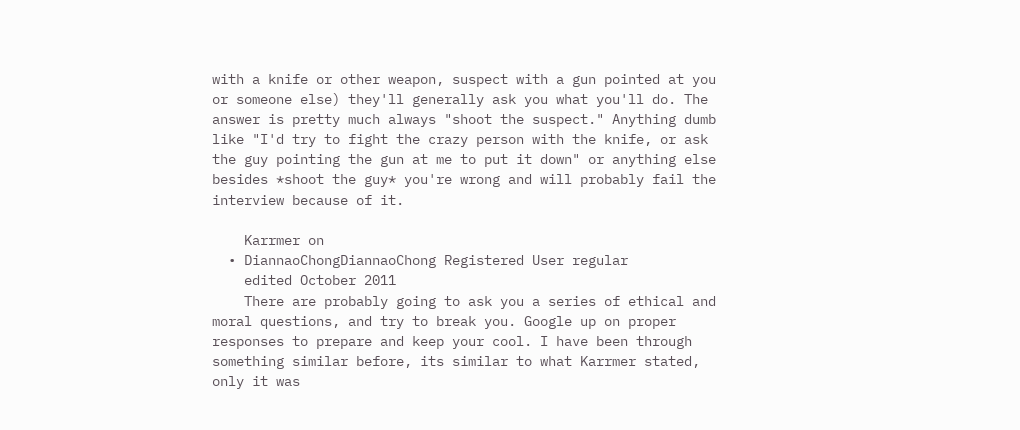with a knife or other weapon, suspect with a gun pointed at you or someone else) they'll generally ask you what you'll do. The answer is pretty much always "shoot the suspect." Anything dumb like "I'd try to fight the crazy person with the knife, or ask the guy pointing the gun at me to put it down" or anything else besides *shoot the guy* you're wrong and will probably fail the interview because of it.

    Karrmer on
  • DiannaoChongDiannaoChong Registered User regular
    edited October 2011
    There are probably going to ask you a series of ethical and moral questions, and try to break you. Google up on proper responses to prepare and keep your cool. I have been through something similar before, its similar to what Karrmer stated, only it was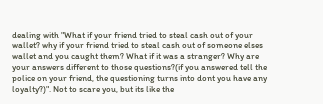dealing with "What if your friend tried to steal cash out of your wallet? why if your friend tried to steal cash out of someone elses wallet and you caught them? What if it was a stranger? Why are your answers different to those questions?(if you answered tell the police on your friend, the questioning turns into dont you have any loyalty?)". Not to scare you, but its like the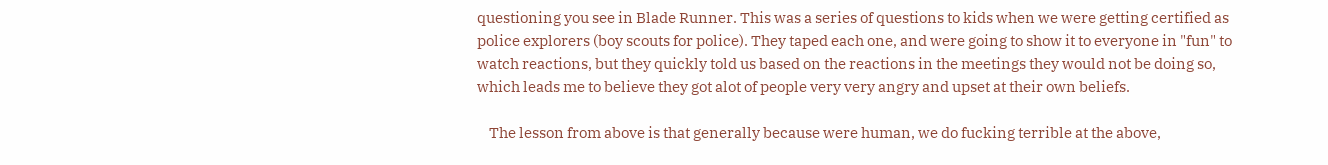questioning you see in Blade Runner. This was a series of questions to kids when we were getting certified as police explorers (boy scouts for police). They taped each one, and were going to show it to everyone in "fun" to watch reactions, but they quickly told us based on the reactions in the meetings they would not be doing so, which leads me to believe they got alot of people very very angry and upset at their own beliefs.

    The lesson from above is that generally because were human, we do fucking terrible at the above,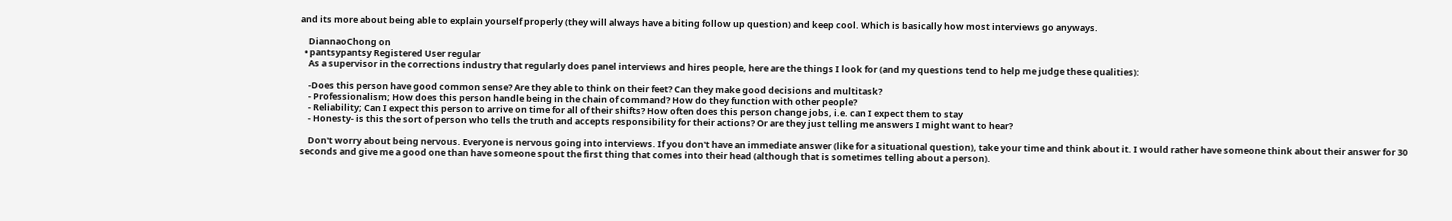and its more about being able to explain yourself properly (they will always have a biting follow up question) and keep cool. Which is basically how most interviews go anyways.

    DiannaoChong on
  • pantsypantsy Registered User regular
    As a supervisor in the corrections industry that regularly does panel interviews and hires people, here are the things I look for (and my questions tend to help me judge these qualities):

    -Does this person have good common sense? Are they able to think on their feet? Can they make good decisions and multitask?
    - Professionalism; How does this person handle being in the chain of command? How do they function with other people?
    - Reliability; Can I expect this person to arrive on time for all of their shifts? How often does this person change jobs, i.e. can I expect them to stay
    - Honesty- is this the sort of person who tells the truth and accepts responsibility for their actions? Or are they just telling me answers I might want to hear?

    Don't worry about being nervous. Everyone is nervous going into interviews. If you don't have an immediate answer (like for a situational question), take your time and think about it. I would rather have someone think about their answer for 30 seconds and give me a good one than have someone spout the first thing that comes into their head (although that is sometimes telling about a person).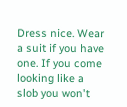Dress nice. Wear a suit if you have one. If you come looking like a slob you won't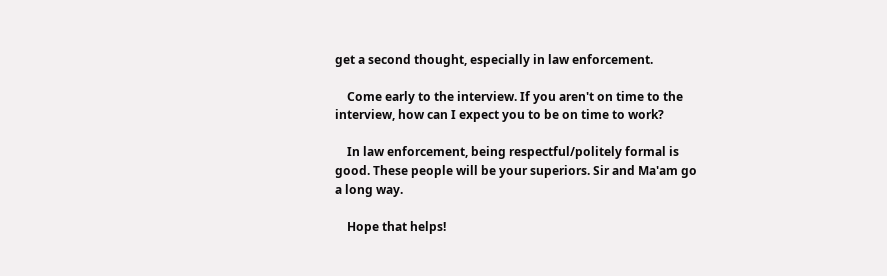get a second thought, especially in law enforcement.

    Come early to the interview. If you aren't on time to the interview, how can I expect you to be on time to work?

    In law enforcement, being respectful/politely formal is good. These people will be your superiors. Sir and Ma'am go a long way.

    Hope that helps!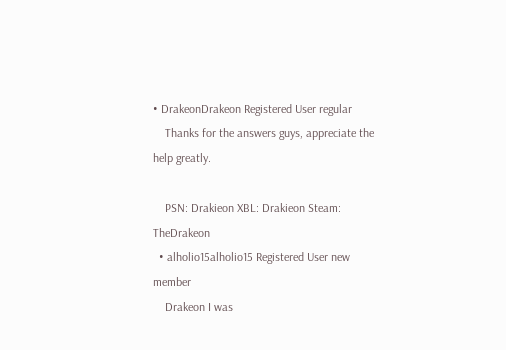• DrakeonDrakeon Registered User regular
    Thanks for the answers guys, appreciate the help greatly.

    PSN: Drakieon XBL: Drakieon Steam: TheDrakeon
  • alholio15alholio15 Registered User new member
    Drakeon I was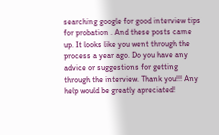searching google for good interview tips for probation . And these posts came up. It looks like you went through the process a year ago. Do you have any advice or suggestions for getting through the interview. Thank you!!! Any help would be greatly apreciated!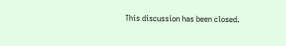This discussion has been closed.